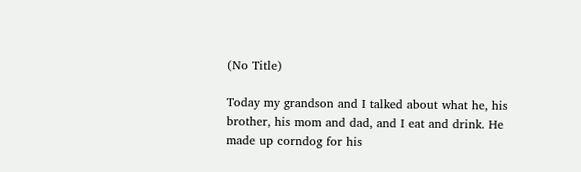(No Title)

Today my grandson and I talked about what he, his brother, his mom and dad, and I eat and drink. He made up corndog for his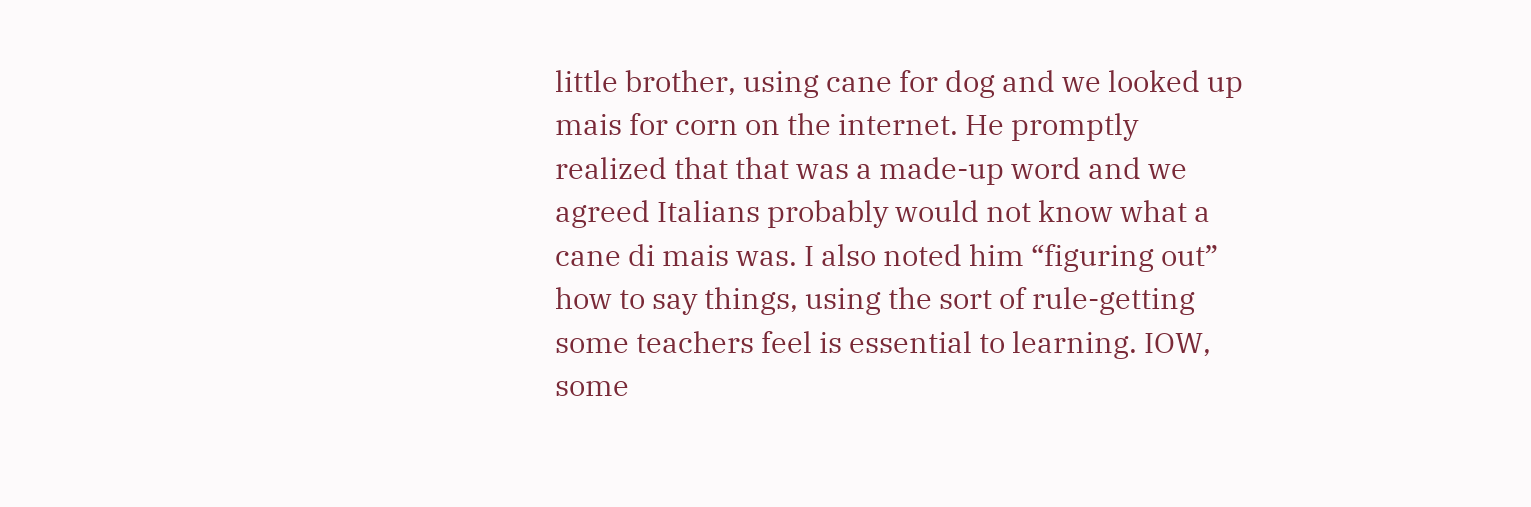little brother, using cane for dog and we looked up mais for corn on the internet. He promptly realized that that was a made-up word and we agreed Italians probably would not know what a cane di mais was. I also noted him “figuring out” how to say things, using the sort of rule-getting some teachers feel is essential to learning. IOW, some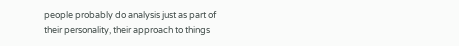people probably do analysis just as part of their personality, their approach to things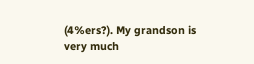(4%ers?). My grandson is very much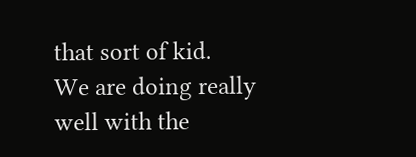that sort of kid.
We are doing really well with the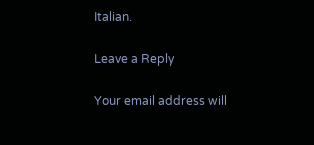Italian.

Leave a Reply

Your email address will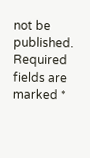not be published. Required fields are marked *